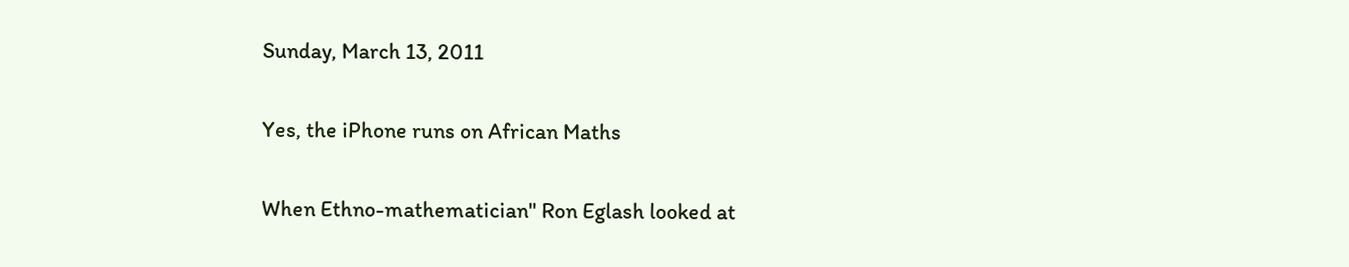Sunday, March 13, 2011

Yes, the iPhone runs on African Maths

When Ethno-mathematician" Ron Eglash looked at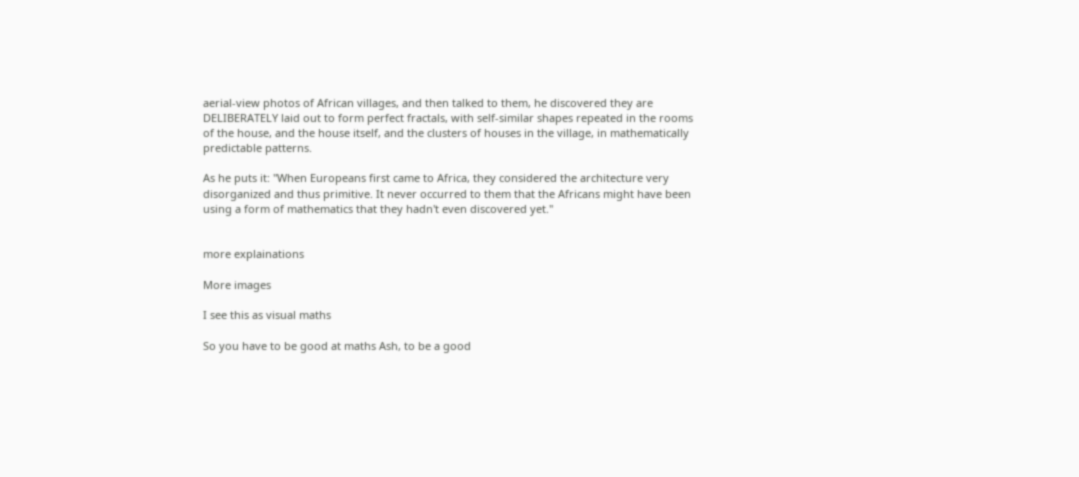aerial-view photos of African villages, and then talked to them, he discovered they are DELIBERATELY laid out to form perfect fractals, with self-similar shapes repeated in the rooms of the house, and the house itself, and the clusters of houses in the village, in mathematically predictable patterns.

As he puts it: "When Europeans first came to Africa, they considered the architecture very disorganized and thus primitive. It never occurred to them that the Africans might have been using a form of mathematics that they hadn't even discovered yet."


more explainations

More images

I see this as visual maths

So you have to be good at maths Ash, to be a good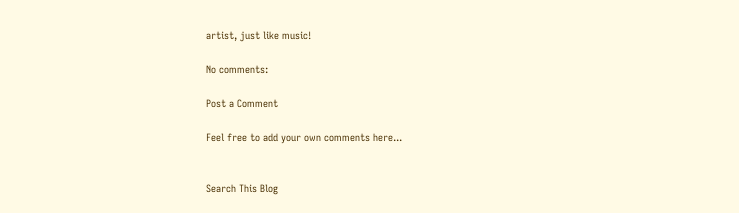artist, just like music!

No comments:

Post a Comment

Feel free to add your own comments here...


Search This Blog